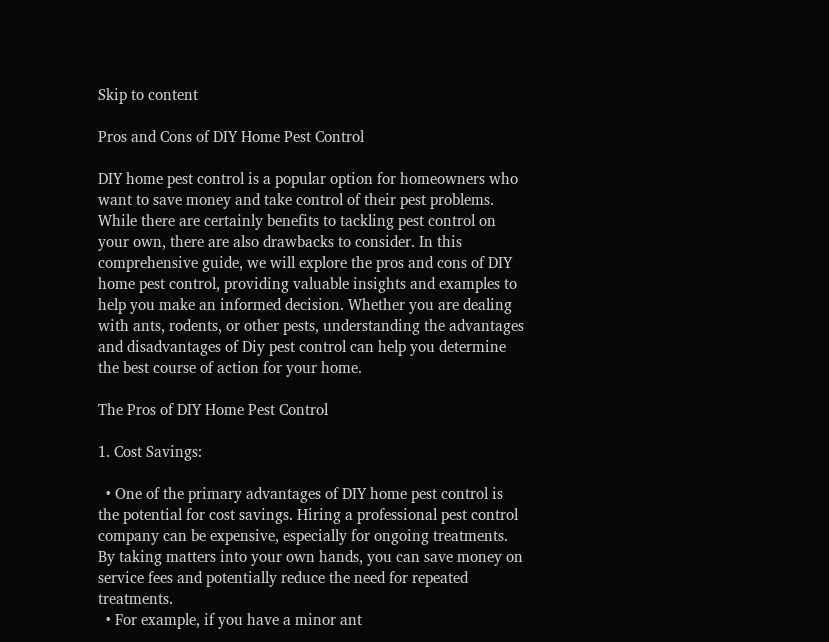Skip to content

Pros and Cons of DIY Home Pest Control

DIY home pest control is a popular option for homeowners who want to save money and take control of their pest problems. While there are certainly benefits to tackling pest control on your own, there are also drawbacks to consider. In this comprehensive guide, we will explore the pros and cons of DIY home pest control, providing valuable insights and examples to help you make an informed decision. Whether you are dealing with ants, rodents, or other pests, understanding the advantages and disadvantages of Diy pest control can help you determine the best course of action for your home.

The Pros of DIY Home Pest Control

1. Cost Savings:

  • One of the primary advantages of DIY home pest control is the potential for cost savings. Hiring a professional pest control company can be expensive, especially for ongoing treatments. By taking matters into your own hands, you can save money on service fees and potentially reduce the need for repeated treatments.
  • For example, if you have a minor ant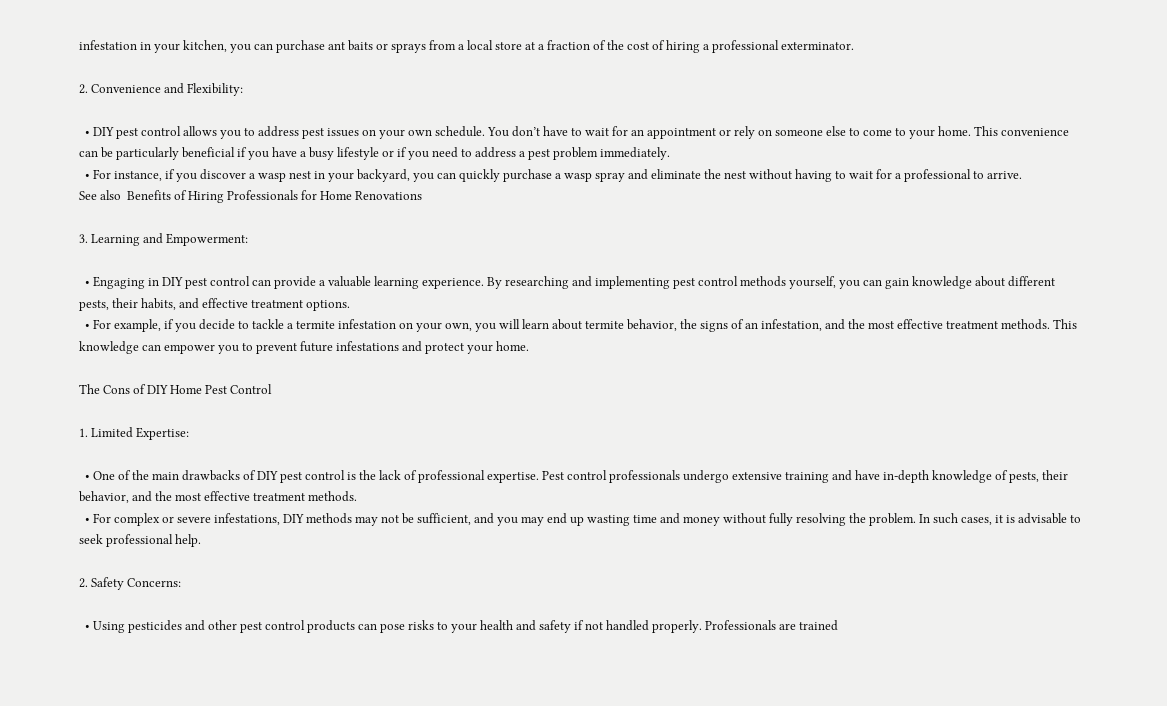infestation in your kitchen, you can purchase ant baits or sprays from a local store at a fraction of the cost of hiring a professional exterminator.

2. Convenience and Flexibility:

  • DIY pest control allows you to address pest issues on your own schedule. You don’t have to wait for an appointment or rely on someone else to come to your home. This convenience can be particularly beneficial if you have a busy lifestyle or if you need to address a pest problem immediately.
  • For instance, if you discover a wasp nest in your backyard, you can quickly purchase a wasp spray and eliminate the nest without having to wait for a professional to arrive.
See also  Benefits of Hiring Professionals for Home Renovations

3. Learning and Empowerment:

  • Engaging in DIY pest control can provide a valuable learning experience. By researching and implementing pest control methods yourself, you can gain knowledge about different pests, their habits, and effective treatment options.
  • For example, if you decide to tackle a termite infestation on your own, you will learn about termite behavior, the signs of an infestation, and the most effective treatment methods. This knowledge can empower you to prevent future infestations and protect your home.

The Cons of DIY Home Pest Control

1. Limited Expertise:

  • One of the main drawbacks of DIY pest control is the lack of professional expertise. Pest control professionals undergo extensive training and have in-depth knowledge of pests, their behavior, and the most effective treatment methods.
  • For complex or severe infestations, DIY methods may not be sufficient, and you may end up wasting time and money without fully resolving the problem. In such cases, it is advisable to seek professional help.

2. Safety Concerns:

  • Using pesticides and other pest control products can pose risks to your health and safety if not handled properly. Professionals are trained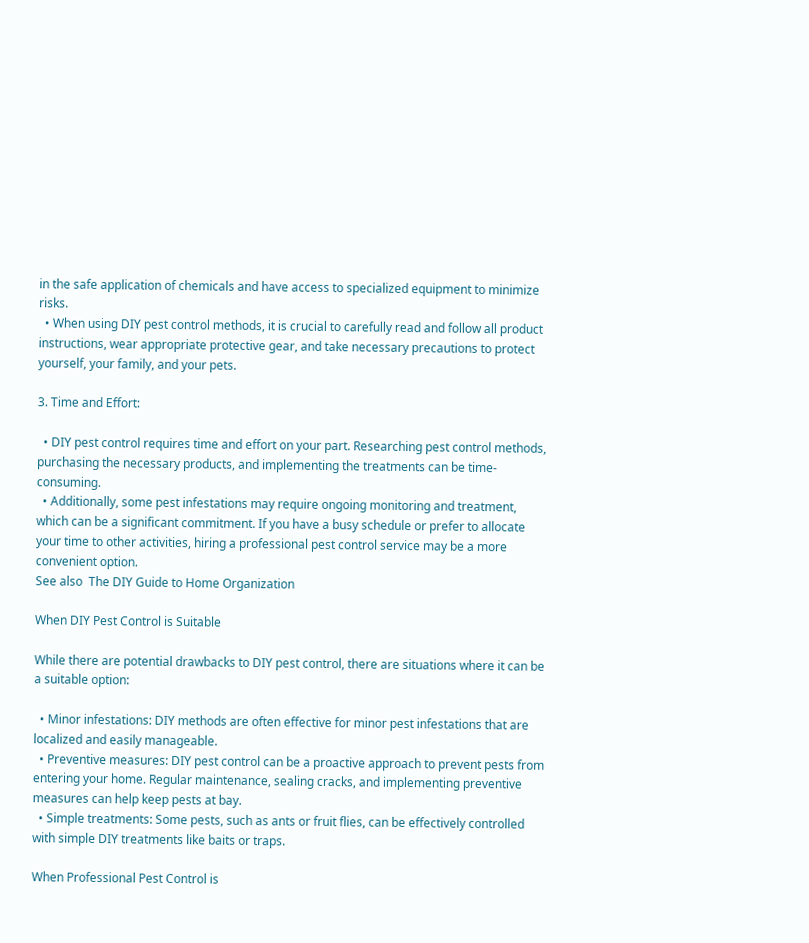in the safe application of chemicals and have access to specialized equipment to minimize risks.
  • When using DIY pest control methods, it is crucial to carefully read and follow all product instructions, wear appropriate protective gear, and take necessary precautions to protect yourself, your family, and your pets.

3. Time and Effort:

  • DIY pest control requires time and effort on your part. Researching pest control methods, purchasing the necessary products, and implementing the treatments can be time-consuming.
  • Additionally, some pest infestations may require ongoing monitoring and treatment, which can be a significant commitment. If you have a busy schedule or prefer to allocate your time to other activities, hiring a professional pest control service may be a more convenient option.
See also  The DIY Guide to Home Organization

When DIY Pest Control is Suitable

While there are potential drawbacks to DIY pest control, there are situations where it can be a suitable option:

  • Minor infestations: DIY methods are often effective for minor pest infestations that are localized and easily manageable.
  • Preventive measures: DIY pest control can be a proactive approach to prevent pests from entering your home. Regular maintenance, sealing cracks, and implementing preventive measures can help keep pests at bay.
  • Simple treatments: Some pests, such as ants or fruit flies, can be effectively controlled with simple DIY treatments like baits or traps.

When Professional Pest Control is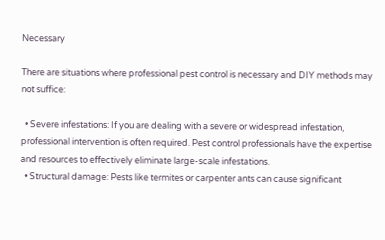Necessary

There are situations where professional pest control is necessary and DIY methods may not suffice:

  • Severe infestations: If you are dealing with a severe or widespread infestation, professional intervention is often required. Pest control professionals have the expertise and resources to effectively eliminate large-scale infestations.
  • Structural damage: Pests like termites or carpenter ants can cause significant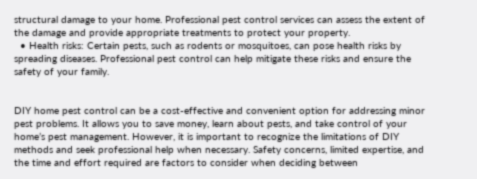structural damage to your home. Professional pest control services can assess the extent of the damage and provide appropriate treatments to protect your property.
  • Health risks: Certain pests, such as rodents or mosquitoes, can pose health risks by spreading diseases. Professional pest control can help mitigate these risks and ensure the safety of your family.


DIY home pest control can be a cost-effective and convenient option for addressing minor pest problems. It allows you to save money, learn about pests, and take control of your home’s pest management. However, it is important to recognize the limitations of DIY methods and seek professional help when necessary. Safety concerns, limited expertise, and the time and effort required are factors to consider when deciding between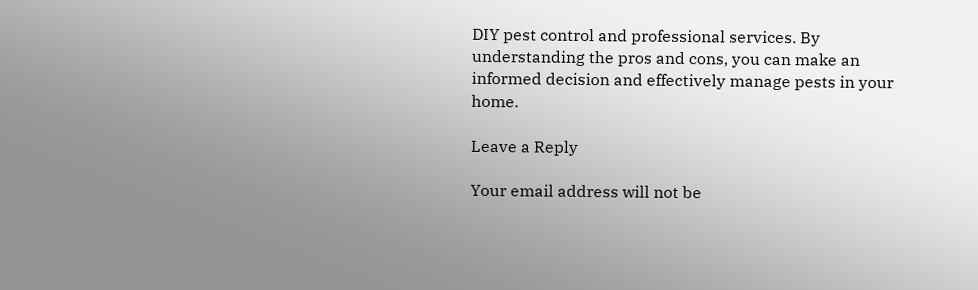DIY pest control and professional services. By understanding the pros and cons, you can make an informed decision and effectively manage pests in your home.

Leave a Reply

Your email address will not be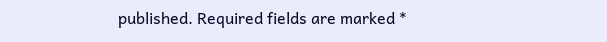published. Required fields are marked *